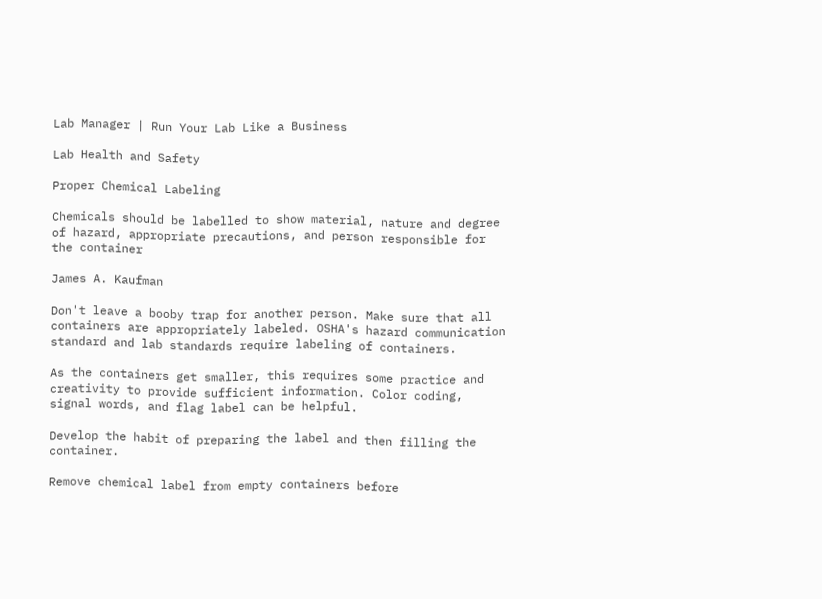Lab Manager | Run Your Lab Like a Business

Lab Health and Safety

Proper Chemical Labeling

Chemicals should be labelled to show material, nature and degree of hazard, appropriate precautions, and person responsible for the container

James A. Kaufman

Don't leave a booby trap for another person. Make sure that all containers are appropriately labeled. OSHA's hazard communication standard and lab standards require labeling of containers.

As the containers get smaller, this requires some practice and creativity to provide sufficient information. Color coding, signal words, and flag label can be helpful.

Develop the habit of preparing the label and then filling the container.

Remove chemical label from empty containers before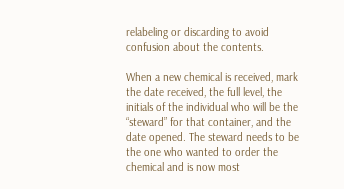relabeling or discarding to avoid confusion about the contents.

When a new chemical is received, mark the date received, the full level, the initials of the individual who will be the “steward” for that container, and the date opened. The steward needs to be the one who wanted to order the chemical and is now most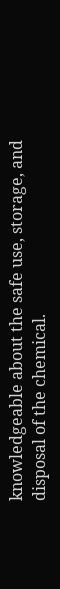knowledgeable about the safe use, storage, and disposal of the chemical.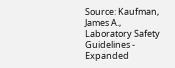Source: Kaufman, James A., Laboratory Safety Guidelines - Expanded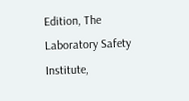Edition, The Laboratory Safety Institute,